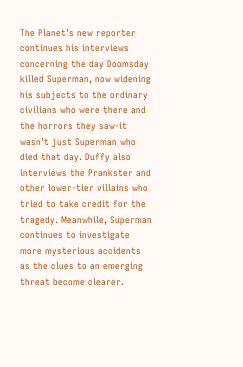The Planet’s new reporter continues his interviews concerning the day Doomsday killed Superman, now widening his subjects to the ordinary civilians who were there and the horrors they saw-it wasn’t just Superman who died that day. Duffy also interviews the Prankster and other lower-tier villains who tried to take credit for the tragedy. Meanwhile, Superman continues to investigate more mysterious accidents as the clues to an emerging threat become clearer.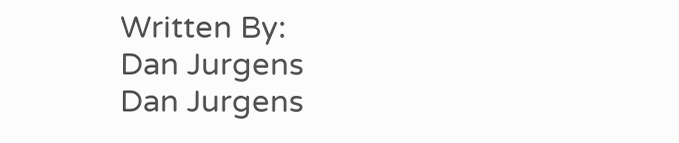Written By:
Dan Jurgens
Dan Jurgens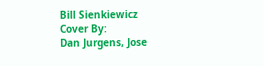Bill Sienkiewicz
Cover By:
Dan Jurgens, Jose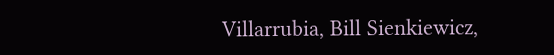Villarrubia, Bill Sienkiewicz,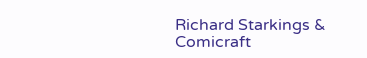Richard Starkings & Comicraft